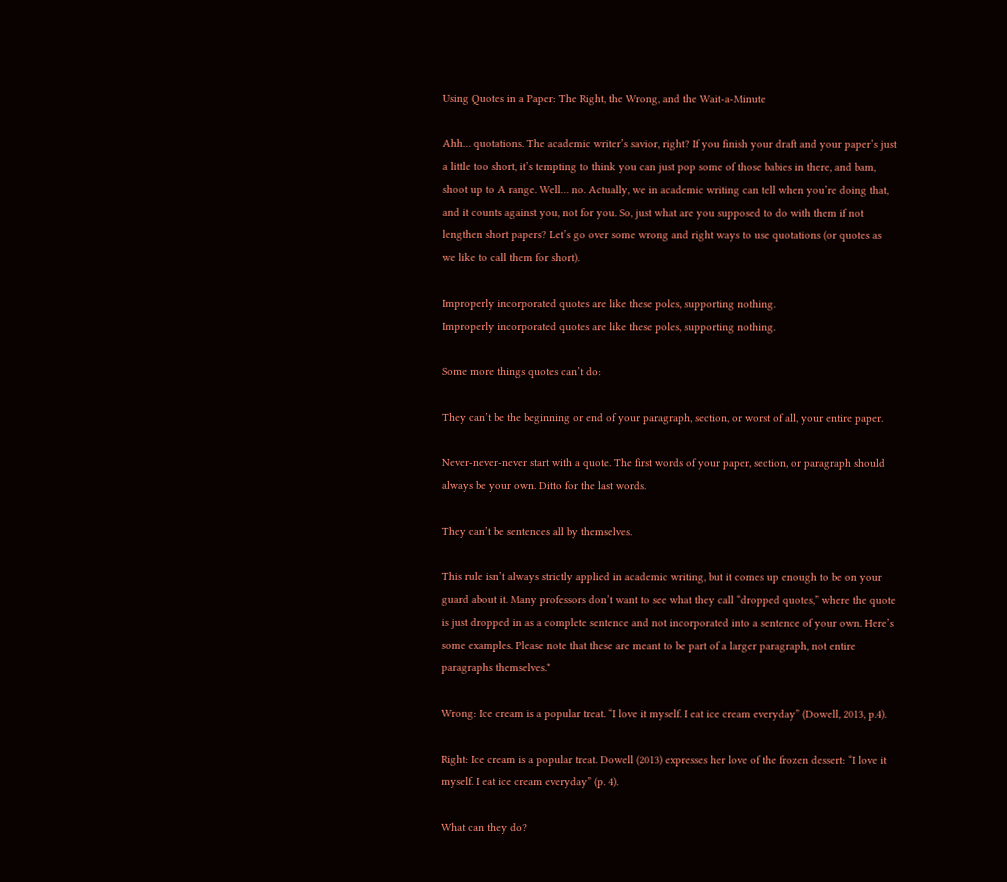Using Quotes in a Paper: The Right, the Wrong, and the Wait-a-Minute

Ahh… quotations. The academic writer’s savior, right? If you finish your draft and your paper’s just a little too short, it’s tempting to think you can just pop some of those babies in there, and bam, shoot up to A range. Well… no. Actually, we in academic writing can tell when you’re doing that, and it counts against you, not for you. So, just what are you supposed to do with them if not lengthen short papers? Let’s go over some wrong and right ways to use quotations (or quotes as we like to call them for short).

Improperly incorporated quotes are like these poles, supporting nothing.
Improperly incorporated quotes are like these poles, supporting nothing.

Some more things quotes can’t do:

They can’t be the beginning or end of your paragraph, section, or worst of all, your entire paper.

Never-never-never start with a quote. The first words of your paper, section, or paragraph should always be your own. Ditto for the last words.

They can’t be sentences all by themselves.

This rule isn’t always strictly applied in academic writing, but it comes up enough to be on your guard about it. Many professors don’t want to see what they call “dropped quotes,” where the quote is just dropped in as a complete sentence and not incorporated into a sentence of your own. Here’s some examples. Please note that these are meant to be part of a larger paragraph, not entire paragraphs themselves.*

Wrong: Ice cream is a popular treat. “I love it myself. I eat ice cream everyday” (Dowell, 2013, p.4).

Right: Ice cream is a popular treat. Dowell (2013) expresses her love of the frozen dessert: “I love it myself. I eat ice cream everyday” (p. 4).

What can they do?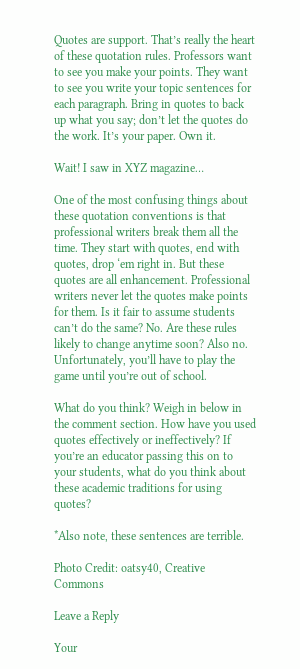Quotes are support. That’s really the heart of these quotation rules. Professors want to see you make your points. They want to see you write your topic sentences for each paragraph. Bring in quotes to back up what you say; don’t let the quotes do the work. It’s your paper. Own it.

Wait! I saw in XYZ magazine…

One of the most confusing things about these quotation conventions is that professional writers break them all the time. They start with quotes, end with quotes, drop ‘em right in. But these quotes are all enhancement. Professional writers never let the quotes make points for them. Is it fair to assume students can’t do the same? No. Are these rules likely to change anytime soon? Also no. Unfortunately, you’ll have to play the game until you’re out of school.

What do you think? Weigh in below in the comment section. How have you used quotes effectively or ineffectively? If you’re an educator passing this on to your students, what do you think about these academic traditions for using quotes?

*Also note, these sentences are terrible.

Photo Credit: oatsy40, Creative Commons

Leave a Reply

Your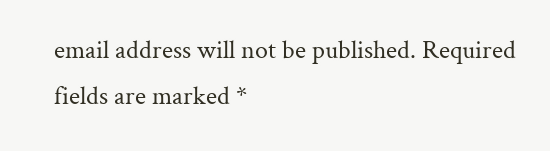email address will not be published. Required fields are marked *